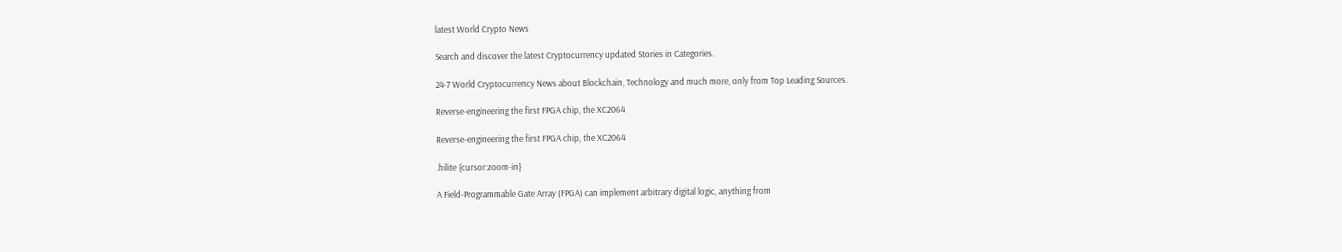latest World Crypto News

Search and discover the latest Cryptocurrency updated Stories in Categories.

24-7 World Cryptocurrency News about Blockchain, Technology and much more, only from Top Leading Sources.

Reverse-engineering the first FPGA chip, the XC2064

Reverse-engineering the first FPGA chip, the XC2064

.hilite {cursor:zoom-in}

A Field-Programmable Gate Array (FPGA) can implement arbitrary digital logic, anything from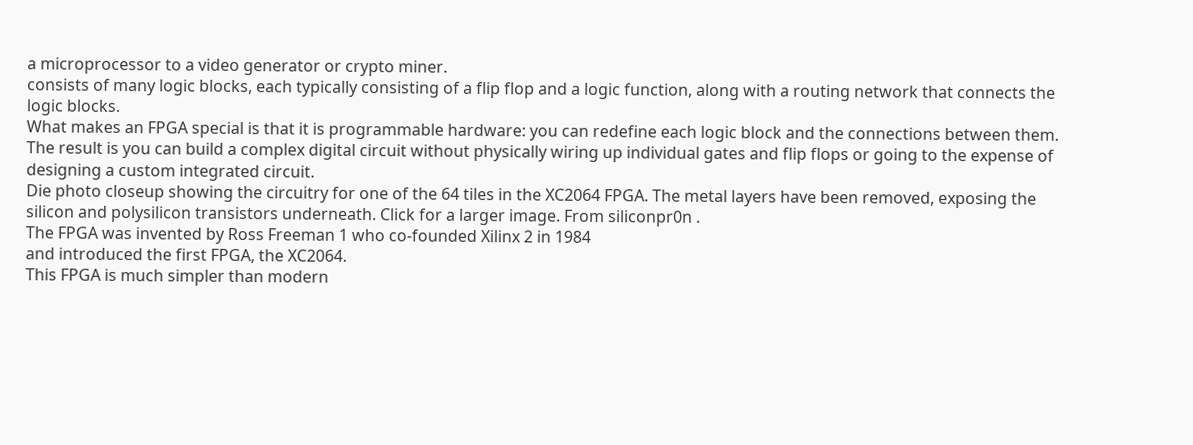a microprocessor to a video generator or crypto miner.
consists of many logic blocks, each typically consisting of a flip flop and a logic function, along with a routing network that connects the logic blocks.
What makes an FPGA special is that it is programmable hardware: you can redefine each logic block and the connections between them.
The result is you can build a complex digital circuit without physically wiring up individual gates and flip flops or going to the expense of
designing a custom integrated circuit.
Die photo closeup showing the circuitry for one of the 64 tiles in the XC2064 FPGA. The metal layers have been removed, exposing the silicon and polysilicon transistors underneath. Click for a larger image. From siliconpr0n .
The FPGA was invented by Ross Freeman 1 who co-founded Xilinx 2 in 1984
and introduced the first FPGA, the XC2064.
This FPGA is much simpler than modern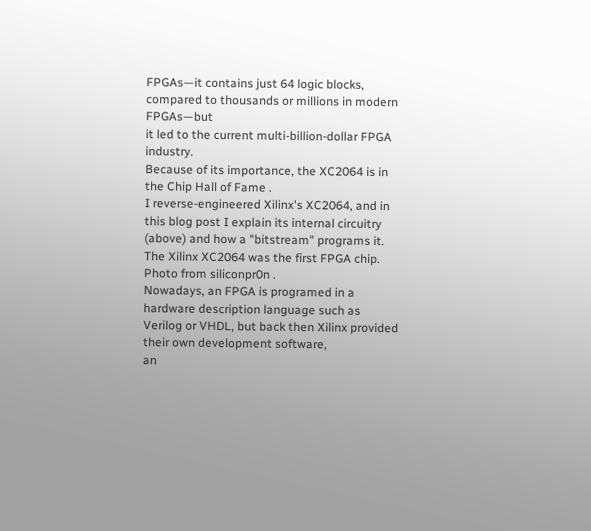FPGAs—it contains just 64 logic blocks, compared to thousands or millions in modern FPGAs—but
it led to the current multi-billion-dollar FPGA industry.
Because of its importance, the XC2064 is in the Chip Hall of Fame .
I reverse-engineered Xilinx's XC2064, and in this blog post I explain its internal circuitry (above) and how a "bitstream" programs it.
The Xilinx XC2064 was the first FPGA chip. Photo from siliconpr0n .
Nowadays, an FPGA is programed in a hardware description language such as Verilog or VHDL, but back then Xilinx provided their own development software,
an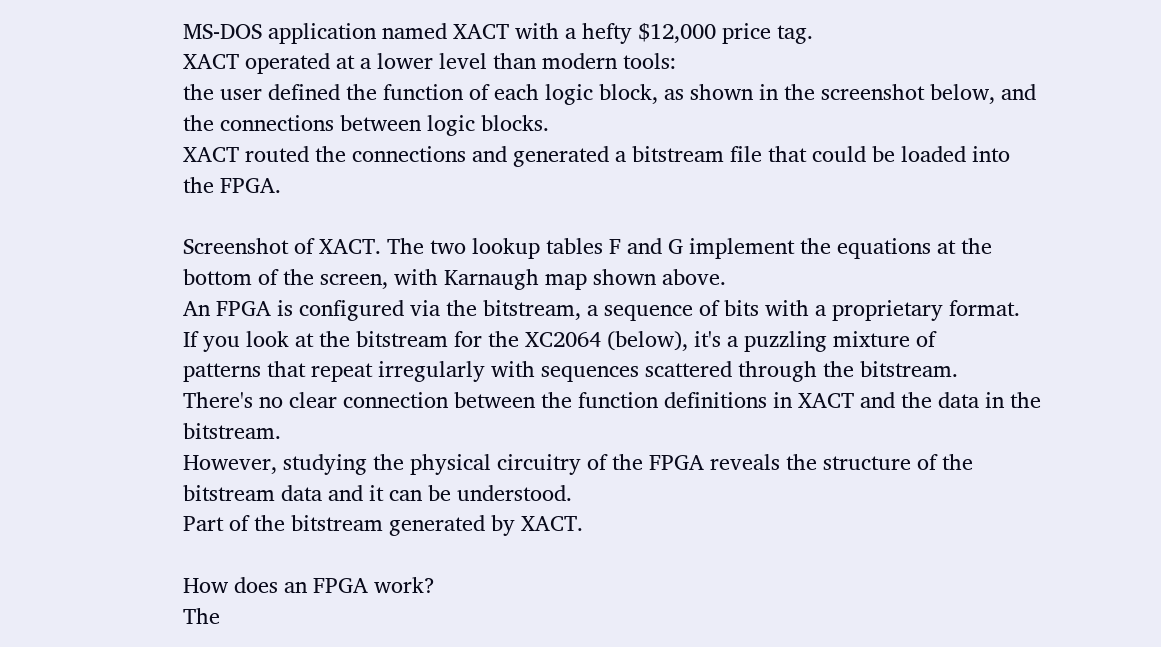MS-DOS application named XACT with a hefty $12,000 price tag.
XACT operated at a lower level than modern tools:
the user defined the function of each logic block, as shown in the screenshot below, and the connections between logic blocks.
XACT routed the connections and generated a bitstream file that could be loaded into the FPGA.

Screenshot of XACT. The two lookup tables F and G implement the equations at the bottom of the screen, with Karnaugh map shown above.
An FPGA is configured via the bitstream, a sequence of bits with a proprietary format.
If you look at the bitstream for the XC2064 (below), it's a puzzling mixture of
patterns that repeat irregularly with sequences scattered through the bitstream.
There's no clear connection between the function definitions in XACT and the data in the bitstream.
However, studying the physical circuitry of the FPGA reveals the structure of the bitstream data and it can be understood.
Part of the bitstream generated by XACT.

How does an FPGA work?
The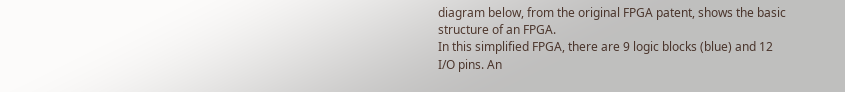diagram below, from the original FPGA patent, shows the basic structure of an FPGA.
In this simplified FPGA, there are 9 logic blocks (blue) and 12 I/O pins. An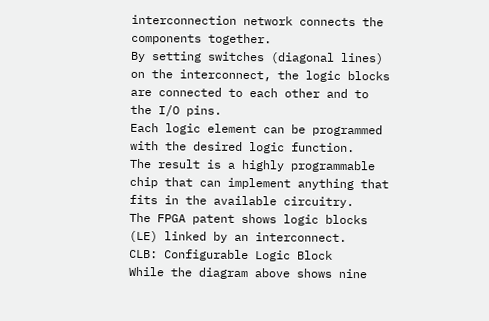interconnection network connects the components together.
By setting switches (diagonal lines) on the interconnect, the logic blocks are connected to each other and to the I/O pins.
Each logic element can be programmed with the desired logic function.
The result is a highly programmable chip that can implement anything that fits in the available circuitry.
The FPGA patent shows logic blocks (LE) linked by an interconnect.
CLB: Configurable Logic Block
While the diagram above shows nine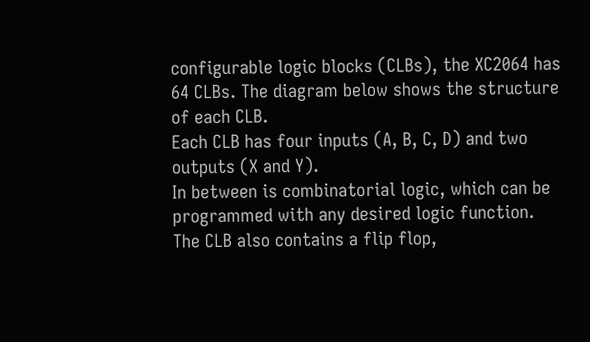configurable logic blocks (CLBs), the XC2064 has 64 CLBs. The diagram below shows the structure
of each CLB.
Each CLB has four inputs (A, B, C, D) and two outputs (X and Y).
In between is combinatorial logic, which can be programmed with any desired logic function.
The CLB also contains a flip flop,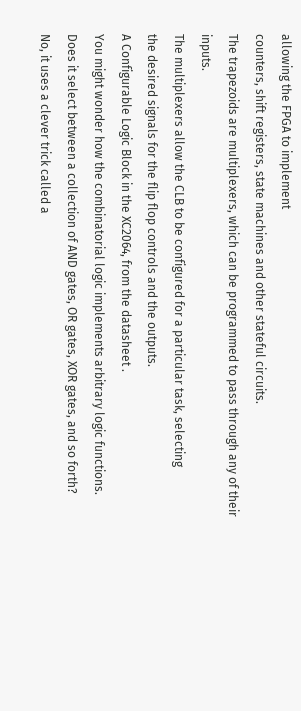allowing the FPGA to implement
counters, shift registers, state machines and other stateful circuits.
The trapezoids are multiplexers, which can be programmed to pass through any of their inputs.
The multiplexers allow the CLB to be configured for a particular task, selecting
the desired signals for the flip flop controls and the outputs.
A Configurable Logic Block in the XC2064, from the datasheet .
You might wonder how the combinatorial logic implements arbitrary logic functions.
Does it select between a collection of AND gates, OR gates, XOR gates, and so forth?
No, it uses a clever trick called a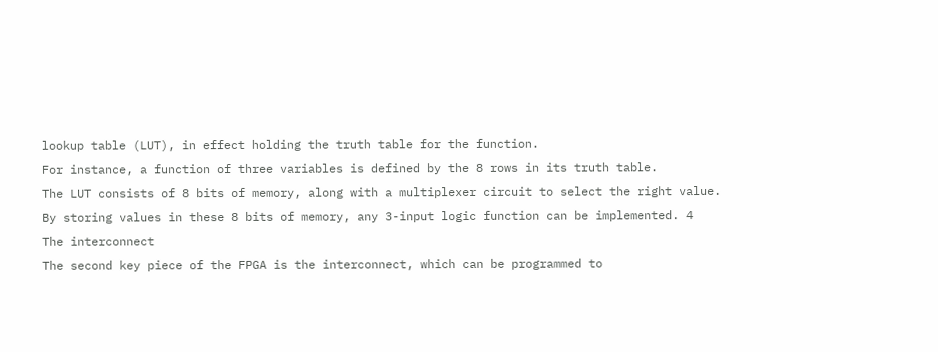lookup table (LUT), in effect holding the truth table for the function.
For instance, a function of three variables is defined by the 8 rows in its truth table.
The LUT consists of 8 bits of memory, along with a multiplexer circuit to select the right value.
By storing values in these 8 bits of memory, any 3-input logic function can be implemented. 4
The interconnect
The second key piece of the FPGA is the interconnect, which can be programmed to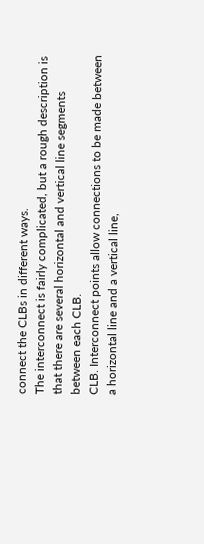connect the CLBs in different ways.
The interconnect is fairly complicated, but a rough description is that there are several horizontal and vertical line segments between each CLB.
CLB. Interconnect points allow connections to be made between a horizontal line and a vertical line,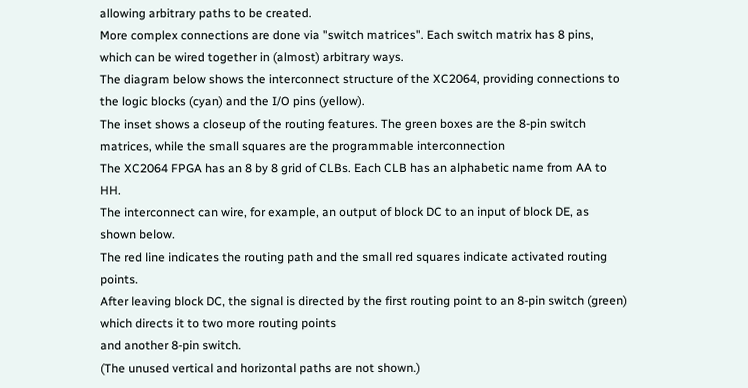allowing arbitrary paths to be created.
More complex connections are done via "switch matrices". Each switch matrix has 8 pins, which can be wired together in (almost) arbitrary ways.
The diagram below shows the interconnect structure of the XC2064, providing connections to the logic blocks (cyan) and the I/O pins (yellow).
The inset shows a closeup of the routing features. The green boxes are the 8-pin switch matrices, while the small squares are the programmable interconnection
The XC2064 FPGA has an 8 by 8 grid of CLBs. Each CLB has an alphabetic name from AA to HH.
The interconnect can wire, for example, an output of block DC to an input of block DE, as shown below.
The red line indicates the routing path and the small red squares indicate activated routing points.
After leaving block DC, the signal is directed by the first routing point to an 8-pin switch (green) which directs it to two more routing points
and another 8-pin switch.
(The unused vertical and horizontal paths are not shown.)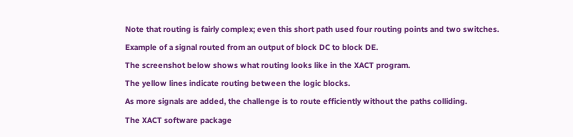Note that routing is fairly complex; even this short path used four routing points and two switches.
Example of a signal routed from an output of block DC to block DE.
The screenshot below shows what routing looks like in the XACT program.
The yellow lines indicate routing between the logic blocks.
As more signals are added, the challenge is to route efficiently without the paths colliding.
The XACT software package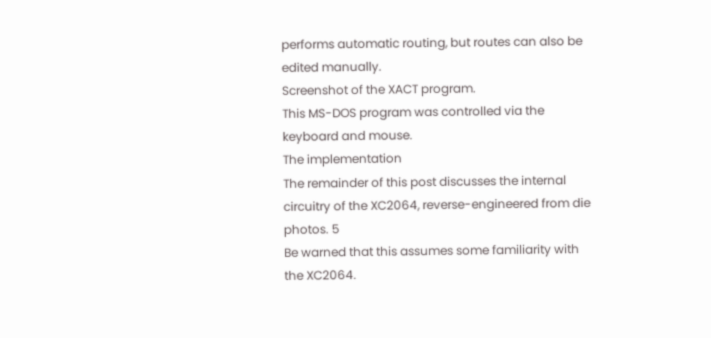performs automatic routing, but routes can also be edited manually.
Screenshot of the XACT program.
This MS-DOS program was controlled via the keyboard and mouse.
The implementation
The remainder of this post discusses the internal circuitry of the XC2064, reverse-engineered from die photos. 5
Be warned that this assumes some familiarity with the XC2064.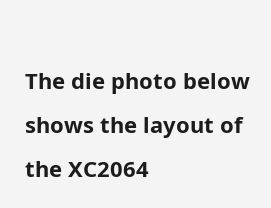The die photo below shows the layout of the XC2064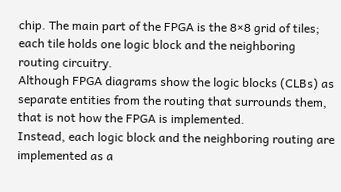chip. The main part of the FPGA is the 8×8 grid of tiles;
each tile holds one logic block and the neighboring routing circuitry.
Although FPGA diagrams show the logic blocks (CLBs) as separate entities from the routing that surrounds them, that is not how the FPGA is implemented.
Instead, each logic block and the neighboring routing are implemented as a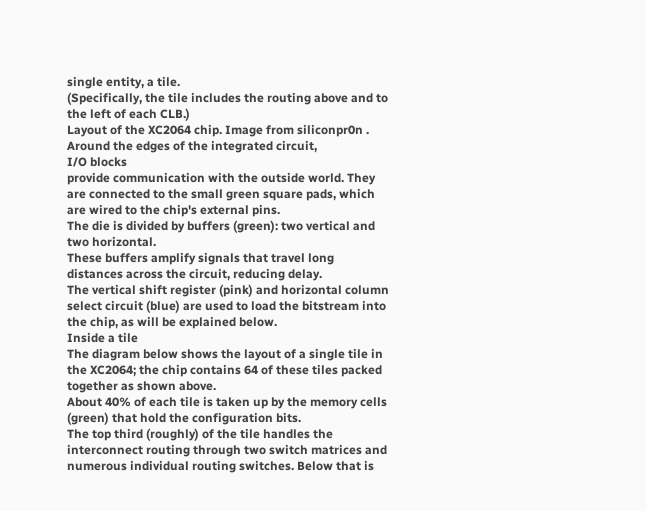single entity, a tile.
(Specifically, the tile includes the routing above and to the left of each CLB.)
Layout of the XC2064 chip. Image from siliconpr0n .
Around the edges of the integrated circuit,
I/O blocks
provide communication with the outside world. They are connected to the small green square pads, which
are wired to the chip's external pins.
The die is divided by buffers (green): two vertical and two horizontal.
These buffers amplify signals that travel long distances across the circuit, reducing delay.
The vertical shift register (pink) and horizontal column select circuit (blue) are used to load the bitstream into the chip, as will be explained below.
Inside a tile
The diagram below shows the layout of a single tile in the XC2064; the chip contains 64 of these tiles packed together as shown above.
About 40% of each tile is taken up by the memory cells (green) that hold the configuration bits.
The top third (roughly) of the tile handles the interconnect routing through two switch matrices and numerous individual routing switches. Below that is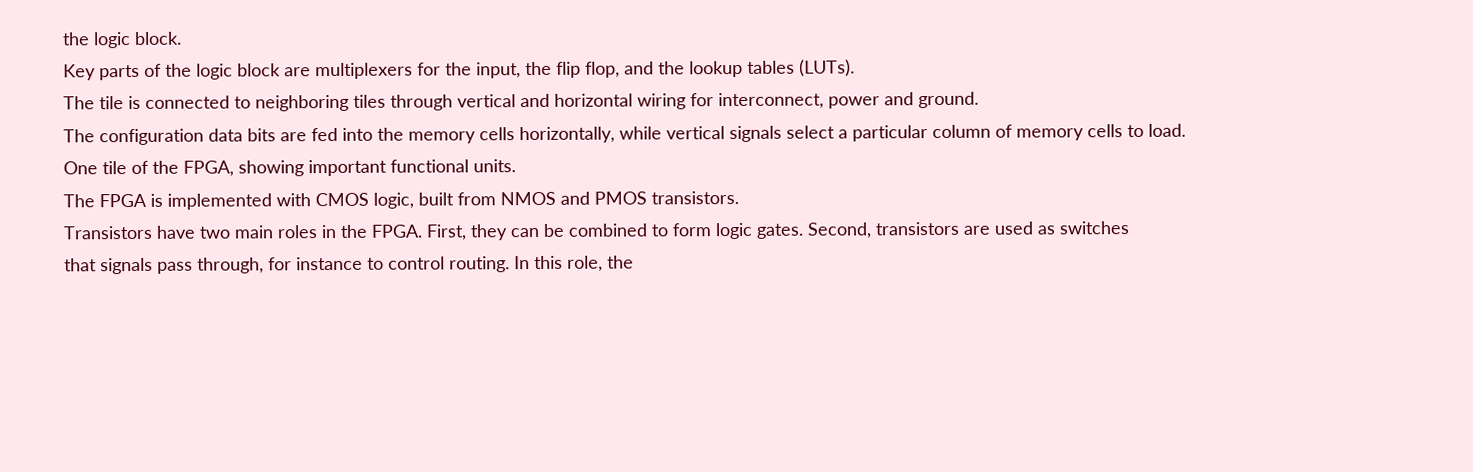the logic block.
Key parts of the logic block are multiplexers for the input, the flip flop, and the lookup tables (LUTs).
The tile is connected to neighboring tiles through vertical and horizontal wiring for interconnect, power and ground.
The configuration data bits are fed into the memory cells horizontally, while vertical signals select a particular column of memory cells to load.
One tile of the FPGA, showing important functional units.
The FPGA is implemented with CMOS logic, built from NMOS and PMOS transistors.
Transistors have two main roles in the FPGA. First, they can be combined to form logic gates. Second, transistors are used as switches
that signals pass through, for instance to control routing. In this role, the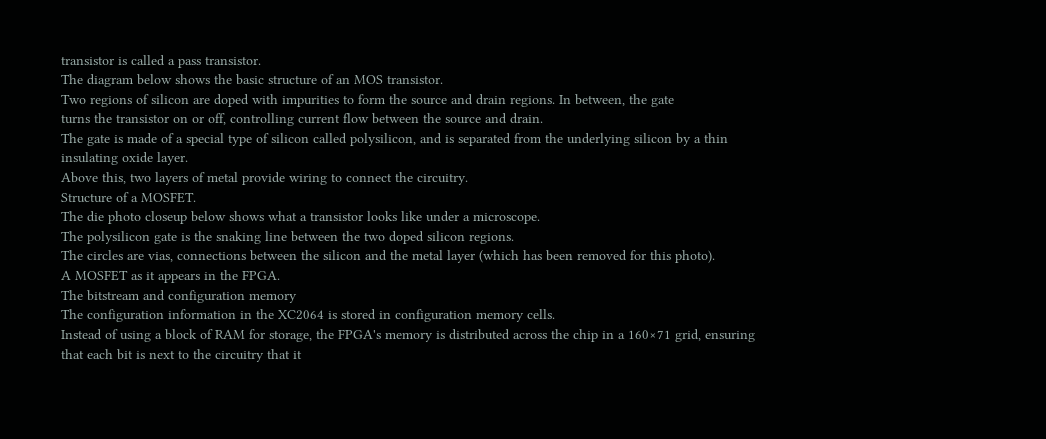transistor is called a pass transistor.
The diagram below shows the basic structure of an MOS transistor.
Two regions of silicon are doped with impurities to form the source and drain regions. In between, the gate
turns the transistor on or off, controlling current flow between the source and drain.
The gate is made of a special type of silicon called polysilicon, and is separated from the underlying silicon by a thin
insulating oxide layer.
Above this, two layers of metal provide wiring to connect the circuitry.
Structure of a MOSFET.
The die photo closeup below shows what a transistor looks like under a microscope.
The polysilicon gate is the snaking line between the two doped silicon regions.
The circles are vias, connections between the silicon and the metal layer (which has been removed for this photo).
A MOSFET as it appears in the FPGA.
The bitstream and configuration memory
The configuration information in the XC2064 is stored in configuration memory cells.
Instead of using a block of RAM for storage, the FPGA's memory is distributed across the chip in a 160×71 grid, ensuring that each bit is next to the circuitry that it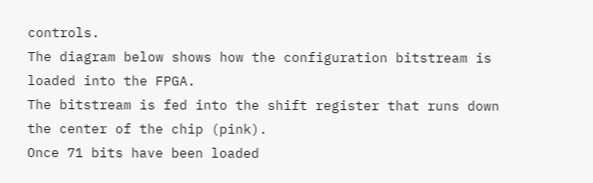controls.
The diagram below shows how the configuration bitstream is loaded into the FPGA.
The bitstream is fed into the shift register that runs down the center of the chip (pink).
Once 71 bits have been loaded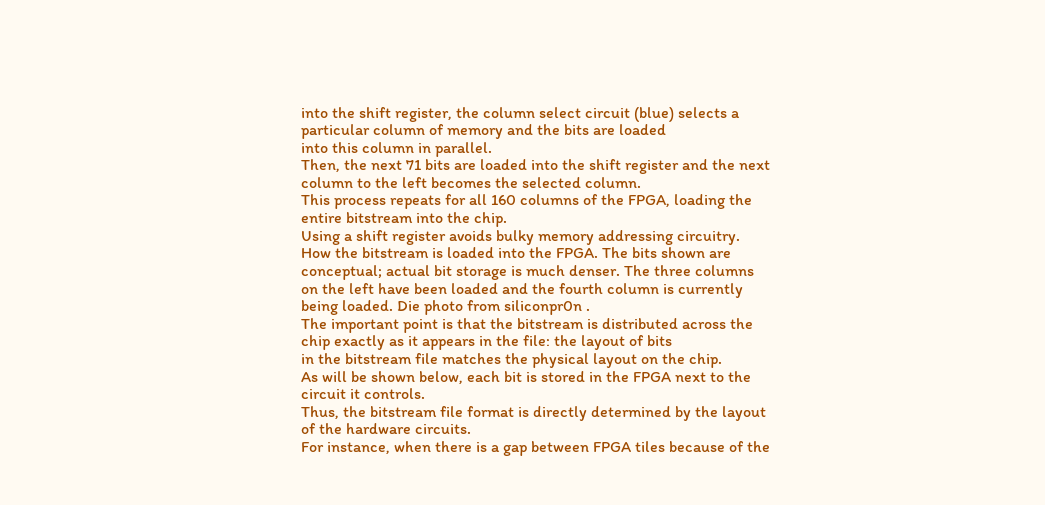into the shift register, the column select circuit (blue) selects a particular column of memory and the bits are loaded
into this column in parallel.
Then, the next 71 bits are loaded into the shift register and the next column to the left becomes the selected column.
This process repeats for all 160 columns of the FPGA, loading the entire bitstream into the chip.
Using a shift register avoids bulky memory addressing circuitry.
How the bitstream is loaded into the FPGA. The bits shown are conceptual; actual bit storage is much denser. The three columns on the left have been loaded and the fourth column is currently being loaded. Die photo from siliconpr0n .
The important point is that the bitstream is distributed across the chip exactly as it appears in the file: the layout of bits
in the bitstream file matches the physical layout on the chip.
As will be shown below, each bit is stored in the FPGA next to the circuit it controls.
Thus, the bitstream file format is directly determined by the layout of the hardware circuits.
For instance, when there is a gap between FPGA tiles because of the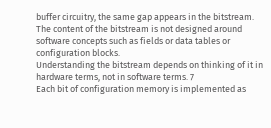buffer circuitry, the same gap appears in the bitstream.
The content of the bitstream is not designed around software concepts such as fields or data tables or configuration blocks.
Understanding the bitstream depends on thinking of it in hardware terms, not in software terms. 7
Each bit of configuration memory is implemented as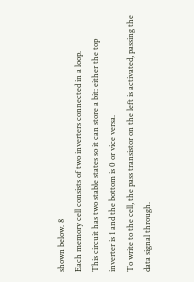shown below. 8
Each memory cell consists of two inverters connected in a loop.
This circuit has two stable states so it can store a bit: either the top inverter is 1 and the bottom is 0 or vice versa.
To write to the cell, the pass transistor on the left is activated, passing the data signal through.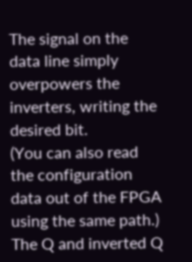The signal on the data line simply overpowers the inverters, writing the desired bit.
(You can also read the configuration data out of the FPGA using the same path.)
The Q and inverted Q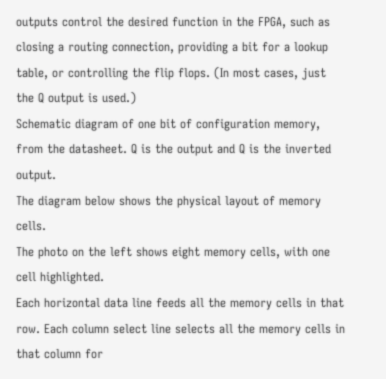outputs control the desired function in the FPGA, such as closing a routing connection, providing a bit for a lookup table, or controlling the flip flops. (In most cases, just the Q output is used.)
Schematic diagram of one bit of configuration memory, from the datasheet. Q is the output and Q is the inverted output.
The diagram below shows the physical layout of memory cells.
The photo on the left shows eight memory cells, with one cell highlighted.
Each horizontal data line feeds all the memory cells in that row. Each column select line selects all the memory cells in that column for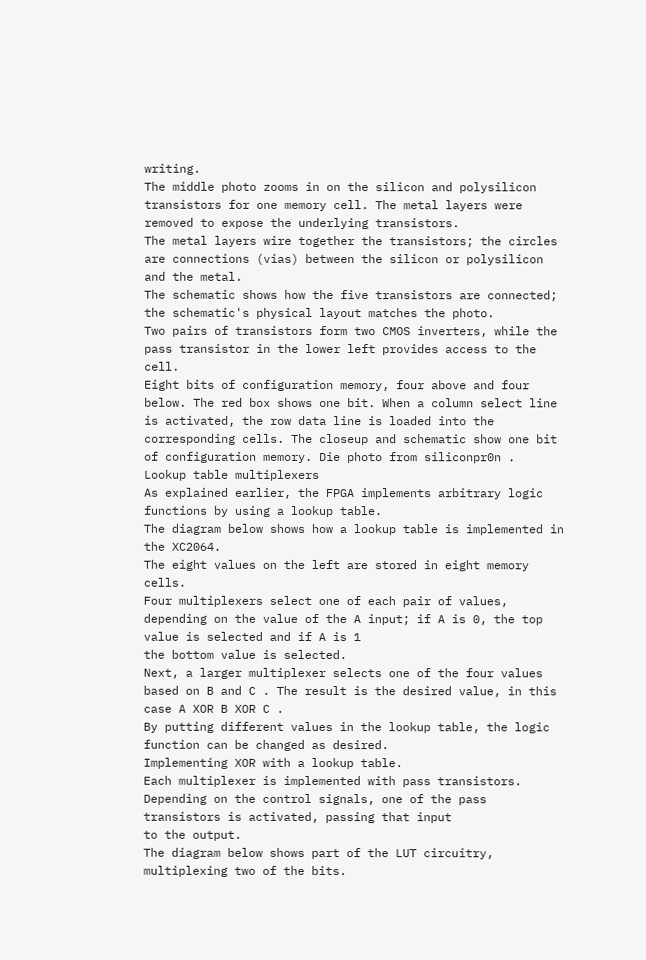writing.
The middle photo zooms in on the silicon and polysilicon transistors for one memory cell. The metal layers were removed to expose the underlying transistors.
The metal layers wire together the transistors; the circles are connections (vias) between the silicon or polysilicon and the metal.
The schematic shows how the five transistors are connected; the schematic's physical layout matches the photo.
Two pairs of transistors form two CMOS inverters, while the pass transistor in the lower left provides access to the cell.
Eight bits of configuration memory, four above and four below. The red box shows one bit. When a column select line is activated, the row data line is loaded into the corresponding cells. The closeup and schematic show one bit of configuration memory. Die photo from siliconpr0n .
Lookup table multiplexers
As explained earlier, the FPGA implements arbitrary logic functions by using a lookup table.
The diagram below shows how a lookup table is implemented in the XC2064.
The eight values on the left are stored in eight memory cells.
Four multiplexers select one of each pair of values, depending on the value of the A input; if A is 0, the top value is selected and if A is 1
the bottom value is selected.
Next, a larger multiplexer selects one of the four values based on B and C . The result is the desired value, in this case A XOR B XOR C .
By putting different values in the lookup table, the logic function can be changed as desired.
Implementing XOR with a lookup table.
Each multiplexer is implemented with pass transistors. Depending on the control signals, one of the pass transistors is activated, passing that input
to the output.
The diagram below shows part of the LUT circuitry, multiplexing two of the bits.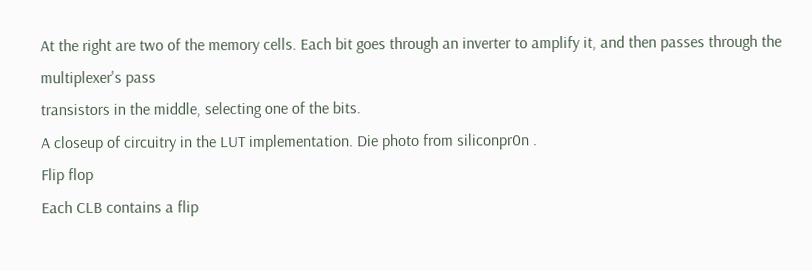At the right are two of the memory cells. Each bit goes through an inverter to amplify it, and then passes through the multiplexer's pass
transistors in the middle, selecting one of the bits.
A closeup of circuitry in the LUT implementation. Die photo from siliconpr0n .
Flip flop
Each CLB contains a flip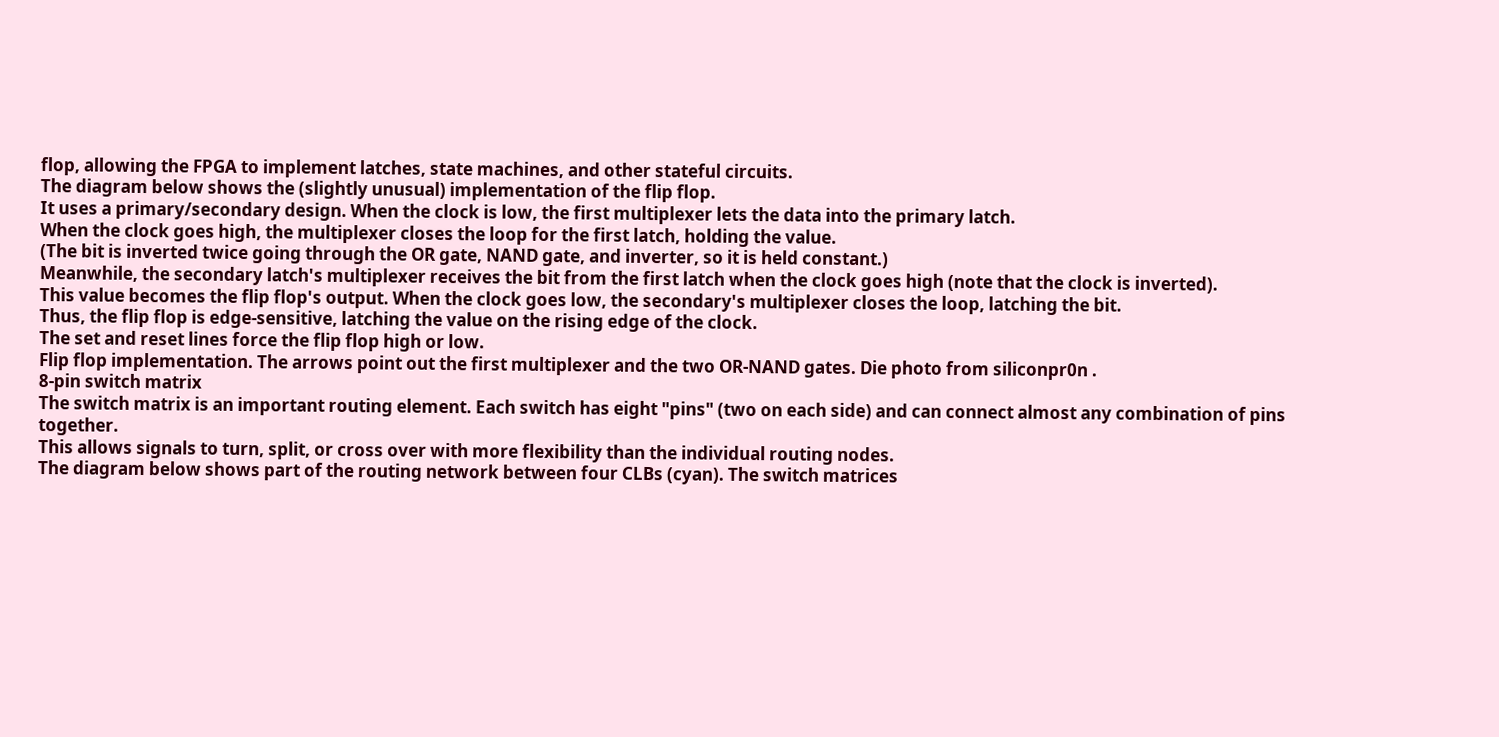flop, allowing the FPGA to implement latches, state machines, and other stateful circuits.
The diagram below shows the (slightly unusual) implementation of the flip flop.
It uses a primary/secondary design. When the clock is low, the first multiplexer lets the data into the primary latch.
When the clock goes high, the multiplexer closes the loop for the first latch, holding the value.
(The bit is inverted twice going through the OR gate, NAND gate, and inverter, so it is held constant.)
Meanwhile, the secondary latch's multiplexer receives the bit from the first latch when the clock goes high (note that the clock is inverted).
This value becomes the flip flop's output. When the clock goes low, the secondary's multiplexer closes the loop, latching the bit.
Thus, the flip flop is edge-sensitive, latching the value on the rising edge of the clock.
The set and reset lines force the flip flop high or low.
Flip flop implementation. The arrows point out the first multiplexer and the two OR-NAND gates. Die photo from siliconpr0n .
8-pin switch matrix
The switch matrix is an important routing element. Each switch has eight "pins" (two on each side) and can connect almost any combination of pins together.
This allows signals to turn, split, or cross over with more flexibility than the individual routing nodes.
The diagram below shows part of the routing network between four CLBs (cyan). The switch matrices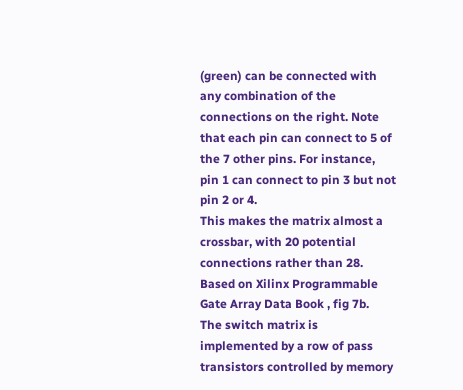(green) can be connected with any combination of the
connections on the right. Note that each pin can connect to 5 of the 7 other pins. For instance, pin 1 can connect to pin 3 but not pin 2 or 4.
This makes the matrix almost a crossbar, with 20 potential connections rather than 28.
Based on Xilinx Programmable Gate Array Data Book , fig 7b.
The switch matrix is implemented by a row of pass transistors controlled by memory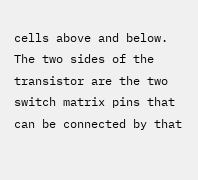cells above and below.
The two sides of the transistor are the two switch matrix pins that can be connected by that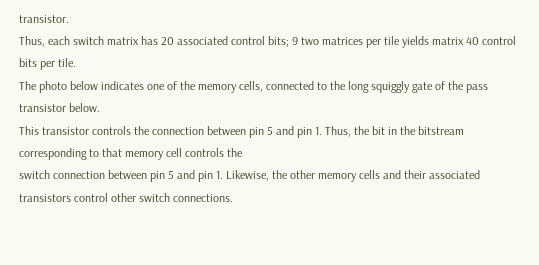transistor.
Thus, each switch matrix has 20 associated control bits; 9 two matrices per tile yields matrix 40 control bits per tile.
The photo below indicates one of the memory cells, connected to the long squiggly gate of the pass transistor below.
This transistor controls the connection between pin 5 and pin 1. Thus, the bit in the bitstream corresponding to that memory cell controls the
switch connection between pin 5 and pin 1. Likewise, the other memory cells and their associated transistors control other switch connections.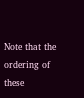Note that the ordering of these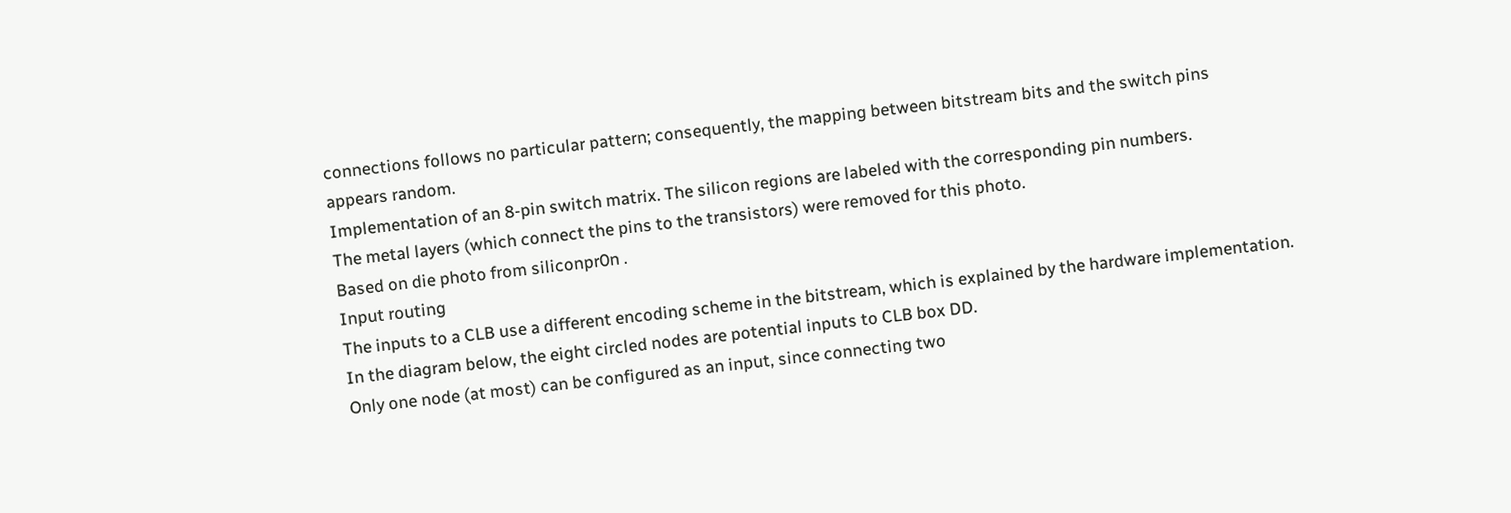connections follows no particular pattern; consequently, the mapping between bitstream bits and the switch pins
appears random.
Implementation of an 8-pin switch matrix. The silicon regions are labeled with the corresponding pin numbers.
The metal layers (which connect the pins to the transistors) were removed for this photo.
Based on die photo from siliconpr0n .
Input routing
The inputs to a CLB use a different encoding scheme in the bitstream, which is explained by the hardware implementation.
In the diagram below, the eight circled nodes are potential inputs to CLB box DD.
Only one node (at most) can be configured as an input, since connecting two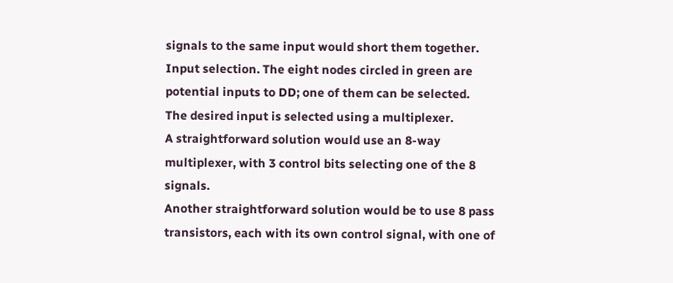signals to the same input would short them together.
Input selection. The eight nodes circled in green are potential inputs to DD; one of them can be selected.
The desired input is selected using a multiplexer.
A straightforward solution would use an 8-way multiplexer, with 3 control bits selecting one of the 8 signals.
Another straightforward solution would be to use 8 pass transistors, each with its own control signal, with one of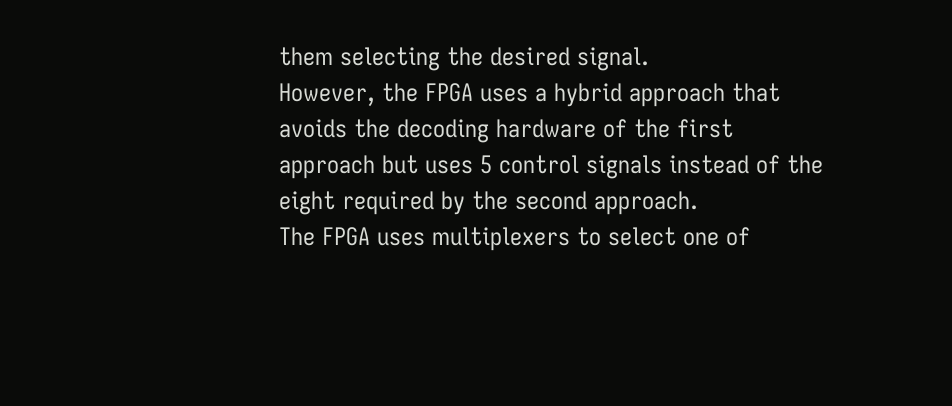them selecting the desired signal.
However, the FPGA uses a hybrid approach that avoids the decoding hardware of the first approach but uses 5 control signals instead of the eight required by the second approach.
The FPGA uses multiplexers to select one of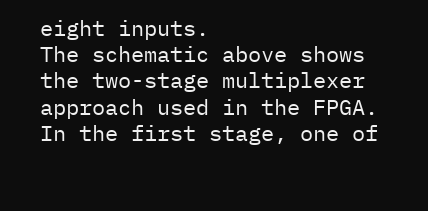eight inputs.
The schematic above shows the two-stage multiplexer approach used in the FPGA.
In the first stage, one of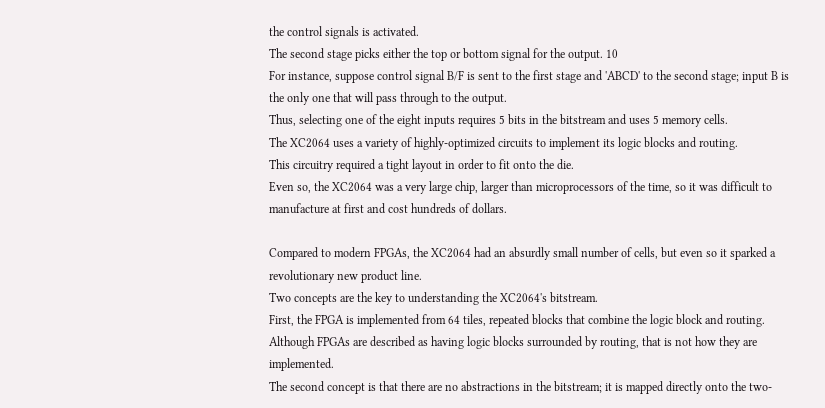the control signals is activated.
The second stage picks either the top or bottom signal for the output. 10
For instance, suppose control signal B/F is sent to the first stage and 'ABCD' to the second stage; input B is the only one that will pass through to the output.
Thus, selecting one of the eight inputs requires 5 bits in the bitstream and uses 5 memory cells.
The XC2064 uses a variety of highly-optimized circuits to implement its logic blocks and routing.
This circuitry required a tight layout in order to fit onto the die.
Even so, the XC2064 was a very large chip, larger than microprocessors of the time, so it was difficult to manufacture at first and cost hundreds of dollars.

Compared to modern FPGAs, the XC2064 had an absurdly small number of cells, but even so it sparked a revolutionary new product line.
Two concepts are the key to understanding the XC2064's bitstream.
First, the FPGA is implemented from 64 tiles, repeated blocks that combine the logic block and routing.
Although FPGAs are described as having logic blocks surrounded by routing, that is not how they are implemented.
The second concept is that there are no abstractions in the bitstream; it is mapped directly onto the two-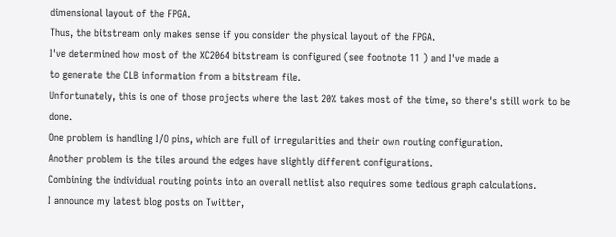dimensional layout of the FPGA.
Thus, the bitstream only makes sense if you consider the physical layout of the FPGA.
I've determined how most of the XC2064 bitstream is configured (see footnote 11 ) and I've made a
to generate the CLB information from a bitstream file.
Unfortunately, this is one of those projects where the last 20% takes most of the time, so there's still work to be done.
One problem is handling I/O pins, which are full of irregularities and their own routing configuration.
Another problem is the tiles around the edges have slightly different configurations.
Combining the individual routing points into an overall netlist also requires some tedious graph calculations.
I announce my latest blog posts on Twitter,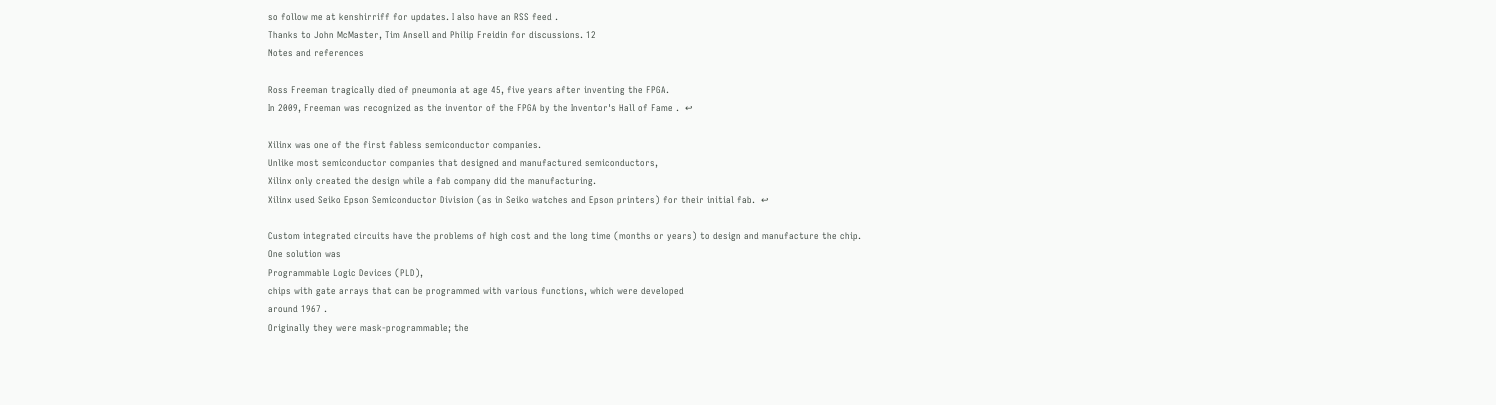so follow me at kenshirriff for updates. I also have an RSS feed .
Thanks to John McMaster, Tim Ansell and Philip Freidin for discussions. 12
Notes and references

Ross Freeman tragically died of pneumonia at age 45, five years after inventing the FPGA.
In 2009, Freeman was recognized as the inventor of the FPGA by the Inventor's Hall of Fame .  ↩

Xilinx was one of the first fabless semiconductor companies.
Unlike most semiconductor companies that designed and manufactured semiconductors,
Xilinx only created the design while a fab company did the manufacturing.
Xilinx used Seiko Epson Semiconductor Division (as in Seiko watches and Epson printers) for their initial fab.  ↩

Custom integrated circuits have the problems of high cost and the long time (months or years) to design and manufacture the chip.
One solution was
Programmable Logic Devices (PLD),
chips with gate arrays that can be programmed with various functions, which were developed
around 1967 .
Originally they were mask-programmable; the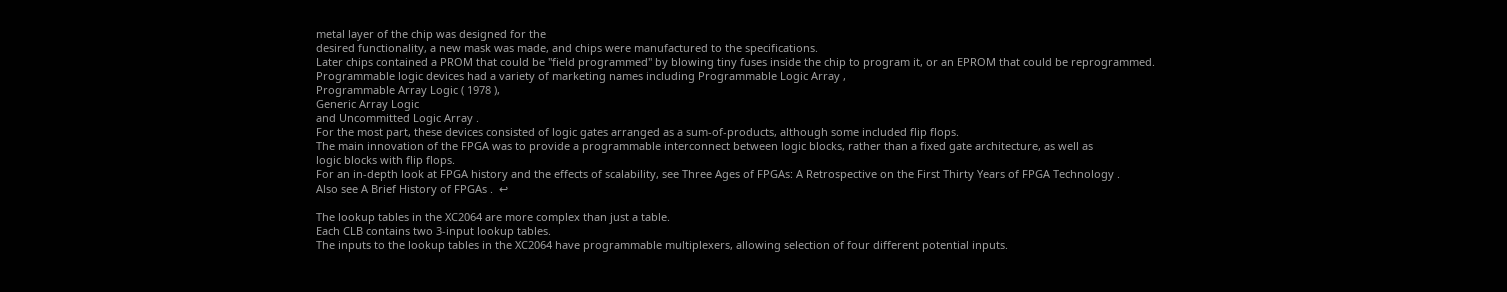metal layer of the chip was designed for the
desired functionality, a new mask was made, and chips were manufactured to the specifications.
Later chips contained a PROM that could be "field programmed" by blowing tiny fuses inside the chip to program it, or an EPROM that could be reprogrammed.
Programmable logic devices had a variety of marketing names including Programmable Logic Array ,
Programmable Array Logic ( 1978 ),
Generic Array Logic
and Uncommitted Logic Array .
For the most part, these devices consisted of logic gates arranged as a sum-of-products, although some included flip flops.
The main innovation of the FPGA was to provide a programmable interconnect between logic blocks, rather than a fixed gate architecture, as well as
logic blocks with flip flops.
For an in-depth look at FPGA history and the effects of scalability, see Three Ages of FPGAs: A Retrospective on the First Thirty Years of FPGA Technology .
Also see A Brief History of FPGAs .  ↩

The lookup tables in the XC2064 are more complex than just a table.
Each CLB contains two 3-input lookup tables.
The inputs to the lookup tables in the XC2064 have programmable multiplexers, allowing selection of four different potential inputs.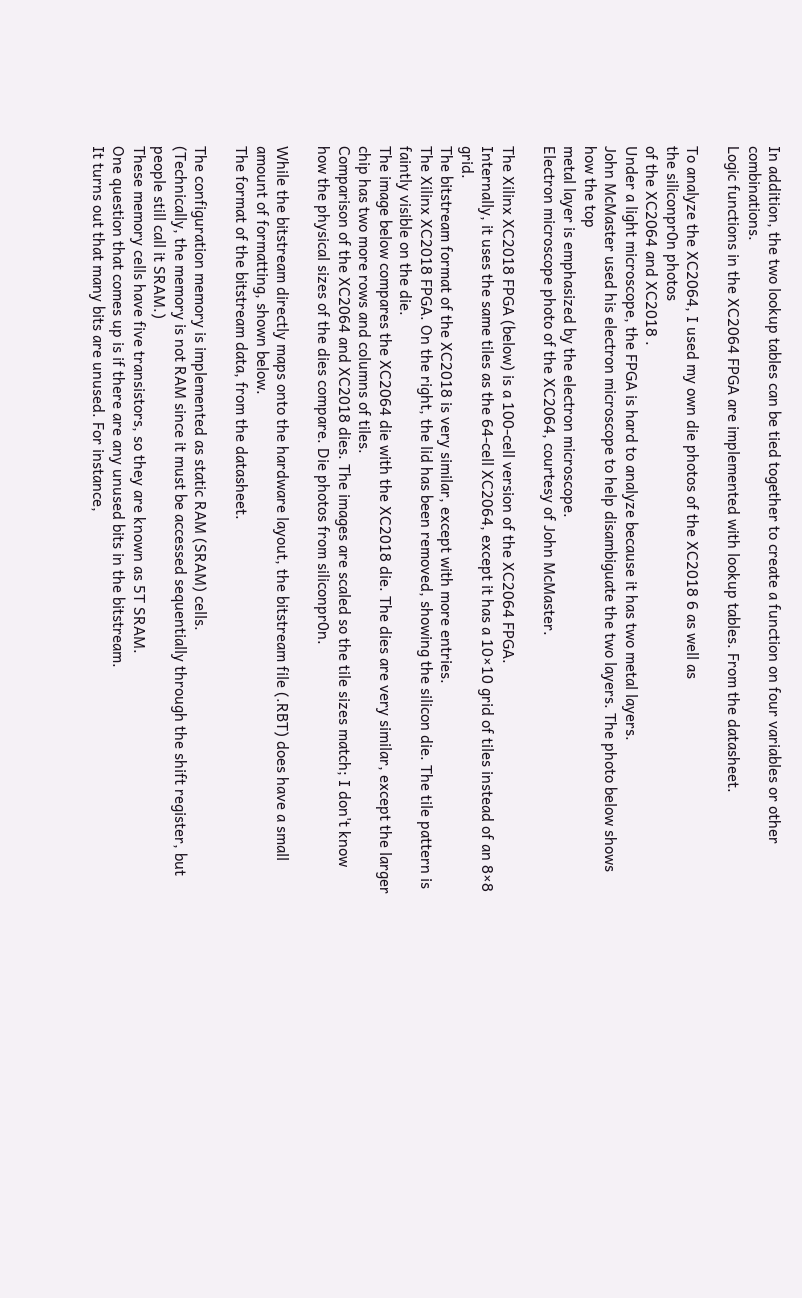In addition, the two lookup tables can be tied together to create a function on four variables or other combinations.
Logic functions in the XC2064 FPGA are implemented with lookup tables. From the datasheet.

To analyze the XC2064, I used my own die photos of the XC2018 6 as well as
the siliconpr0n photos
of the XC2064 and XC2018 .
Under a light microscope, the FPGA is hard to analyze because it has two metal layers.
John McMaster used his electron microscope to help disambiguate the two layers. The photo below shows how the top
metal layer is emphasized by the electron microscope.
Electron microscope photo of the XC2064, courtesy of John McMaster.

The Xilinx XC2018 FPGA (below) is a 100-cell version of the XC2064 FPGA.
Internally, it uses the same tiles as the 64-cell XC2064, except it has a 10×10 grid of tiles instead of an 8×8 grid.
The bitstream format of the XC2018 is very similar, except with more entries.
The Xilinx XC2018 FPGA. On the right, the lid has been removed, showing the silicon die. The tile pattern is faintly visible on the die.
The image below compares the XC2064 die with the XC2018 die. The dies are very similar, except the larger chip has two more rows and columns of tiles.
Comparison of the XC2064 and XC2018 dies. The images are scaled so the tile sizes match; I don't know how the physical sizes of the dies compare. Die photos from siliconpr0n.

While the bitstream directly maps onto the hardware layout, the bitstream file (.RBT) does have a small amount of formatting, shown below.
The format of the bitstream data, from the datasheet.

The configuration memory is implemented as static RAM (SRAM) cells.
(Technically, the memory is not RAM since it must be accessed sequentially through the shift register, but people still call it SRAM.)
These memory cells have five transistors, so they are known as 5T SRAM.
One question that comes up is if there are any unused bits in the bitstream.
It turns out that many bits are unused. For instance,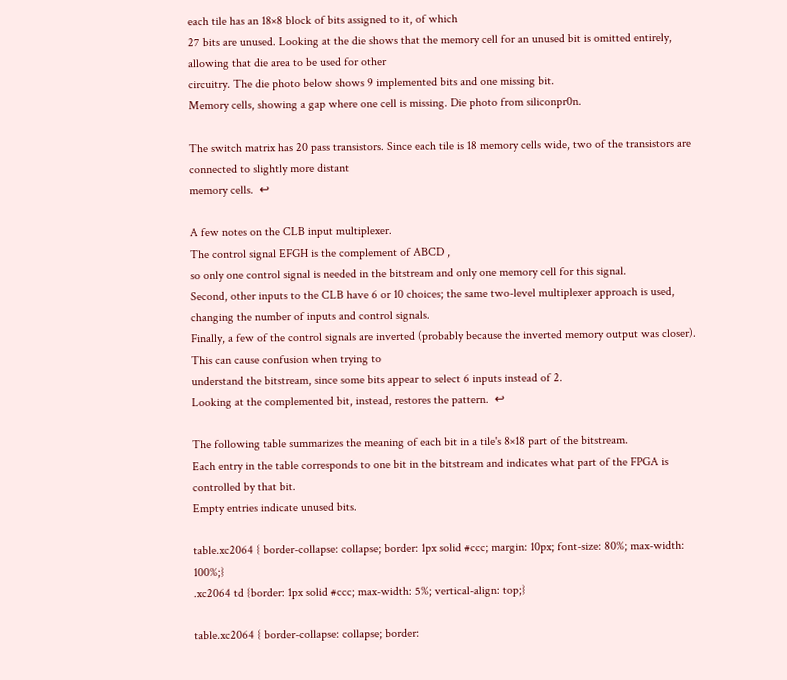each tile has an 18×8 block of bits assigned to it, of which
27 bits are unused. Looking at the die shows that the memory cell for an unused bit is omitted entirely, allowing that die area to be used for other
circuitry. The die photo below shows 9 implemented bits and one missing bit.
Memory cells, showing a gap where one cell is missing. Die photo from siliconpr0n.

The switch matrix has 20 pass transistors. Since each tile is 18 memory cells wide, two of the transistors are connected to slightly more distant
memory cells.  ↩

A few notes on the CLB input multiplexer.
The control signal EFGH is the complement of ABCD ,
so only one control signal is needed in the bitstream and only one memory cell for this signal.
Second, other inputs to the CLB have 6 or 10 choices; the same two-level multiplexer approach is used, changing the number of inputs and control signals.
Finally, a few of the control signals are inverted (probably because the inverted memory output was closer).
This can cause confusion when trying to
understand the bitstream, since some bits appear to select 6 inputs instead of 2.
Looking at the complemented bit, instead, restores the pattern.  ↩

The following table summarizes the meaning of each bit in a tile's 8×18 part of the bitstream.
Each entry in the table corresponds to one bit in the bitstream and indicates what part of the FPGA is controlled by that bit.
Empty entries indicate unused bits.

table.xc2064 { border-collapse: collapse; border: 1px solid #ccc; margin: 10px; font-size: 80%; max-width: 100%;}
.xc2064 td {border: 1px solid #ccc; max-width: 5%; vertical-align: top;}

table.xc2064 { border-collapse: collapse; border: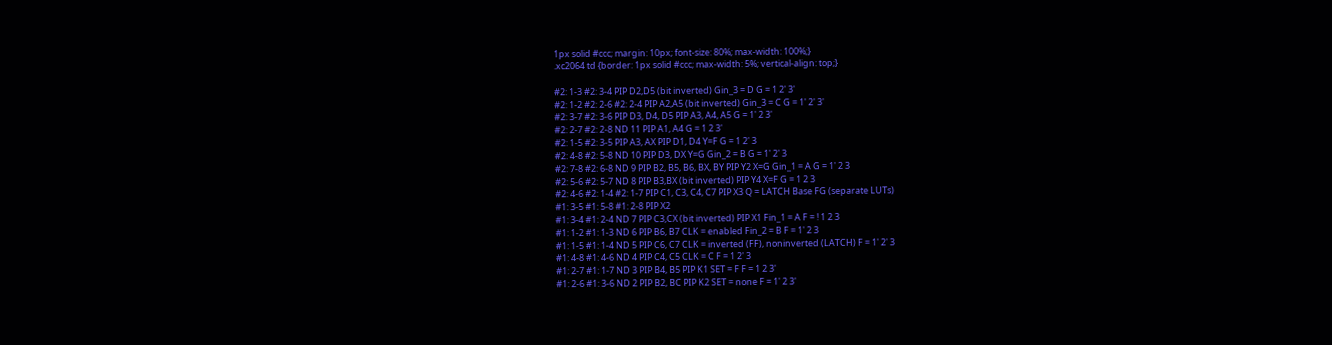1px solid #ccc; margin: 10px; font-size: 80%; max-width: 100%;}
.xc2064 td {border: 1px solid #ccc; max-width: 5%; vertical-align: top;}

#2: 1-3 #2: 3-4 PIP D2,D5 (bit inverted) Gin_3 = D G = 1 2' 3'
#2: 1-2 #2: 2-6 #2: 2-4 PIP A2,A5 (bit inverted) Gin_3 = C G = 1' 2' 3'
#2: 3-7 #2: 3-6 PIP D3, D4, D5 PIP A3, A4, A5 G = 1' 2 3'
#2: 2-7 #2: 2-8 ND 11 PIP A1, A4 G = 1 2 3'
#2: 1-5 #2: 3-5 PIP A3, AX PIP D1, D4 Y=F G = 1 2' 3
#2: 4-8 #2: 5-8 ND 10 PIP D3, DX Y=G Gin_2 = B G = 1' 2' 3
#2: 7-8 #2: 6-8 ND 9 PIP B2, B5, B6, BX, BY PIP Y2 X=G Gin_1 = A G = 1' 2 3
#2: 5-6 #2: 5-7 ND 8 PIP B3,BX (bit inverted) PIP Y4 X=F G = 1 2 3
#2: 4-6 #2: 1-4 #2: 1-7 PIP C1, C3, C4, C7 PIP X3 Q = LATCH Base FG (separate LUTs)
#1: 3-5 #1: 5-8 #1: 2-8 PIP X2
#1: 3-4 #1: 2-4 ND 7 PIP C3,CX (bit inverted) PIP X1 Fin_1 = A F = ! 1 2 3
#1: 1-2 #1: 1-3 ND 6 PIP B6, B7 CLK = enabled Fin_2 = B F = 1' 2 3
#1: 1-5 #1: 1-4 ND 5 PIP C6, C7 CLK = inverted (FF), noninverted (LATCH) F = 1' 2' 3
#1: 4-8 #1: 4-6 ND 4 PIP C4, C5 CLK = C F = 1 2' 3
#1: 2-7 #1: 1-7 ND 3 PIP B4, B5 PIP K1 SET = F F = 1 2 3'
#1: 2-6 #1: 3-6 ND 2 PIP B2, BC PIP K2 SET = none F = 1' 2 3'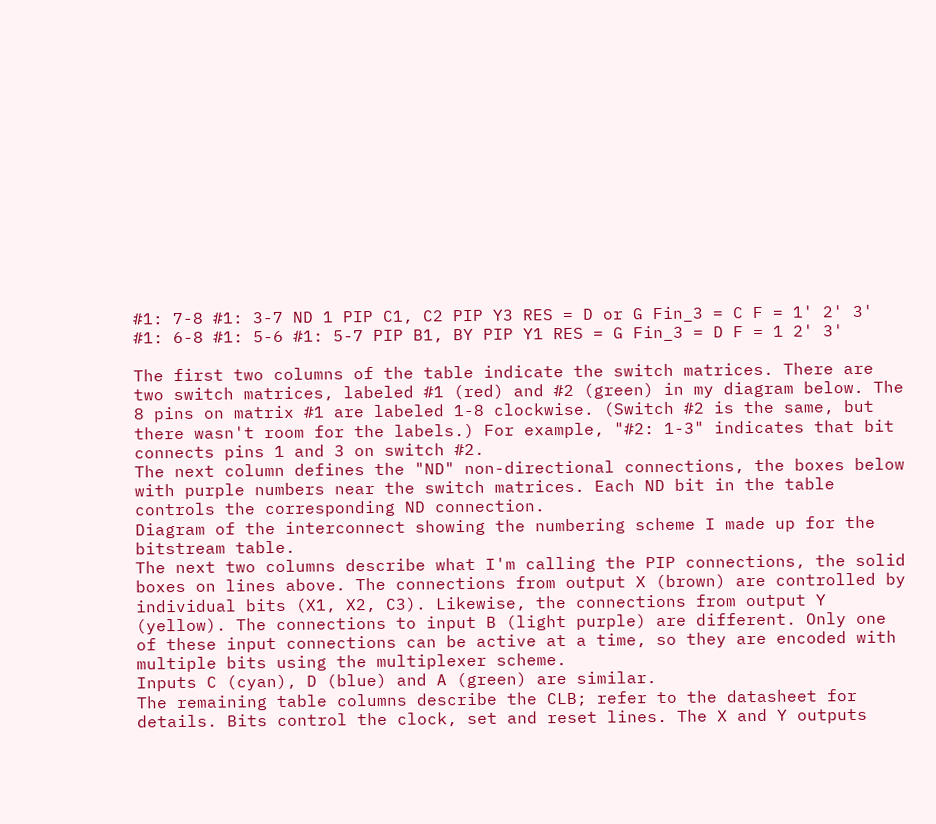#1: 7-8 #1: 3-7 ND 1 PIP C1, C2 PIP Y3 RES = D or G Fin_3 = C F = 1' 2' 3'
#1: 6-8 #1: 5-6 #1: 5-7 PIP B1, BY PIP Y1 RES = G Fin_3 = D F = 1 2' 3'

The first two columns of the table indicate the switch matrices. There are two switch matrices, labeled #1 (red) and #2 (green) in my diagram below. The 8 pins on matrix #1 are labeled 1-8 clockwise. (Switch #2 is the same, but there wasn't room for the labels.) For example, "#2: 1-3" indicates that bit connects pins 1 and 3 on switch #2.
The next column defines the "ND" non-directional connections, the boxes below with purple numbers near the switch matrices. Each ND bit in the table controls the corresponding ND connection.
Diagram of the interconnect showing the numbering scheme I made up for the bitstream table.
The next two columns describe what I'm calling the PIP connections, the solid boxes on lines above. The connections from output X (brown) are controlled by individual bits (X1, X2, C3). Likewise, the connections from output Y (yellow). The connections to input B (light purple) are different. Only one of these input connections can be active at a time, so they are encoded with multiple bits using the multiplexer scheme.
Inputs C (cyan), D (blue) and A (green) are similar.
The remaining table columns describe the CLB; refer to the datasheet for details. Bits control the clock, set and reset lines. The X and Y outputs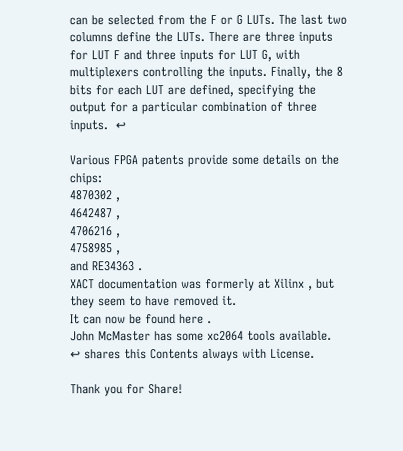can be selected from the F or G LUTs. The last two columns define the LUTs. There are three inputs for LUT F and three inputs for LUT G, with multiplexers controlling the inputs. Finally, the 8 bits for each LUT are defined, specifying the output for a particular combination of three inputs.  ↩

Various FPGA patents provide some details on the chips:
4870302 ,
4642487 ,
4706216 ,
4758985 ,
and RE34363 .
XACT documentation was formerly at Xilinx , but they seem to have removed it.
It can now be found here .
John McMaster has some xc2064 tools available.  ↩ shares this Contents always with License.

Thank you for Share!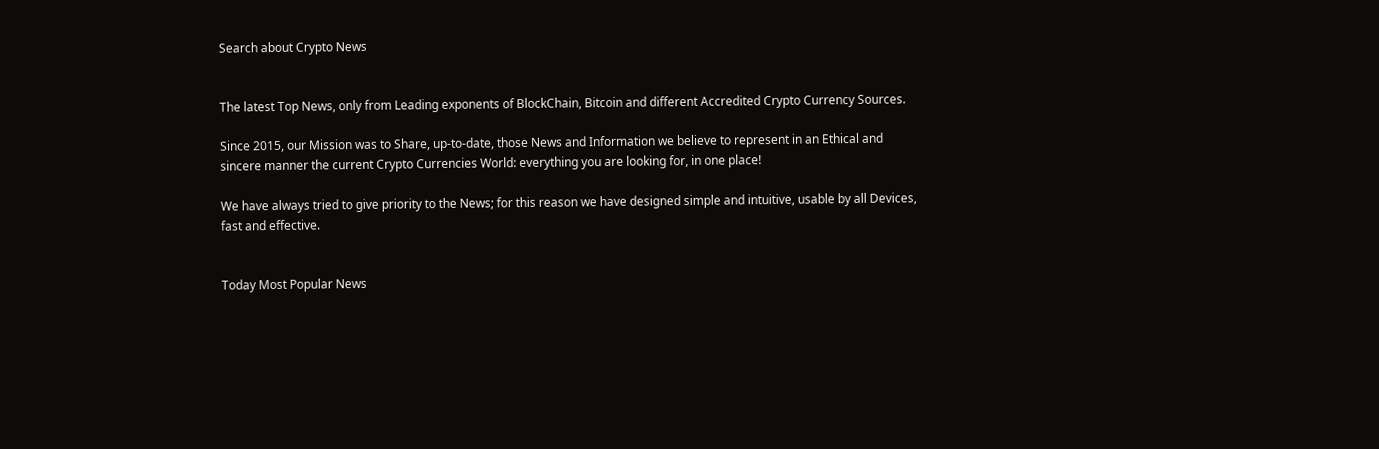Search about Crypto News


The latest Top News, only from Leading exponents of BlockChain, Bitcoin and different Accredited Crypto Currency Sources.

Since 2015, our Mission was to Share, up-to-date, those News and Information we believe to represent in an Ethical and sincere manner the current Crypto Currencies World: everything you are looking for, in one place!

We have always tried to give priority to the News; for this reason we have designed simple and intuitive, usable by all Devices, fast and effective.


Today Most Popular News